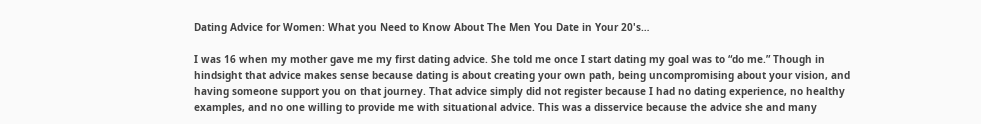Dating Advice for Women: What you Need to Know About The Men You Date in Your 20's…

I was 16 when my mother gave me my first dating advice. She told me once I start dating my goal was to “do me.” Though in hindsight that advice makes sense because dating is about creating your own path, being uncompromising about your vision, and having someone support you on that journey. That advice simply did not register because I had no dating experience, no healthy examples, and no one willing to provide me with situational advice. This was a disservice because the advice she and many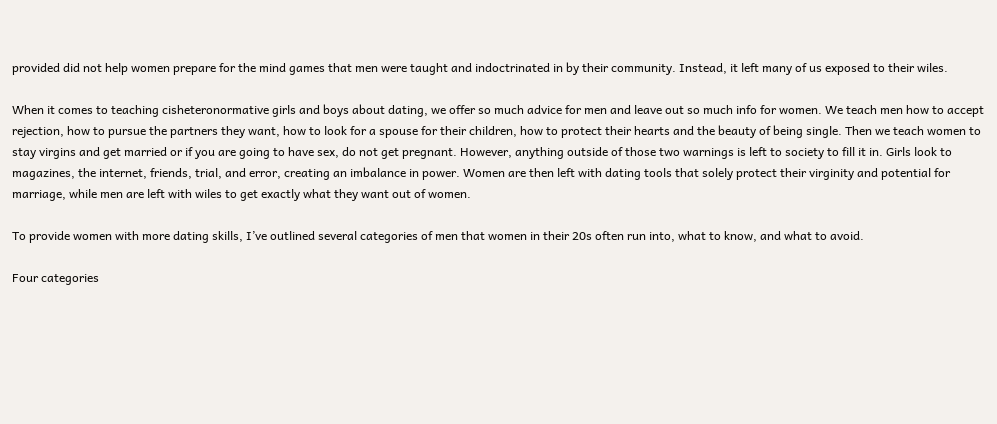provided did not help women prepare for the mind games that men were taught and indoctrinated in by their community. Instead, it left many of us exposed to their wiles.

When it comes to teaching cisheteronormative girls and boys about dating, we offer so much advice for men and leave out so much info for women. We teach men how to accept rejection, how to pursue the partners they want, how to look for a spouse for their children, how to protect their hearts and the beauty of being single. Then we teach women to stay virgins and get married or if you are going to have sex, do not get pregnant. However, anything outside of those two warnings is left to society to fill it in. Girls look to magazines, the internet, friends, trial, and error, creating an imbalance in power. Women are then left with dating tools that solely protect their virginity and potential for marriage, while men are left with wiles to get exactly what they want out of women.

To provide women with more dating skills, I’ve outlined several categories of men that women in their 20s often run into, what to know, and what to avoid.

Four categories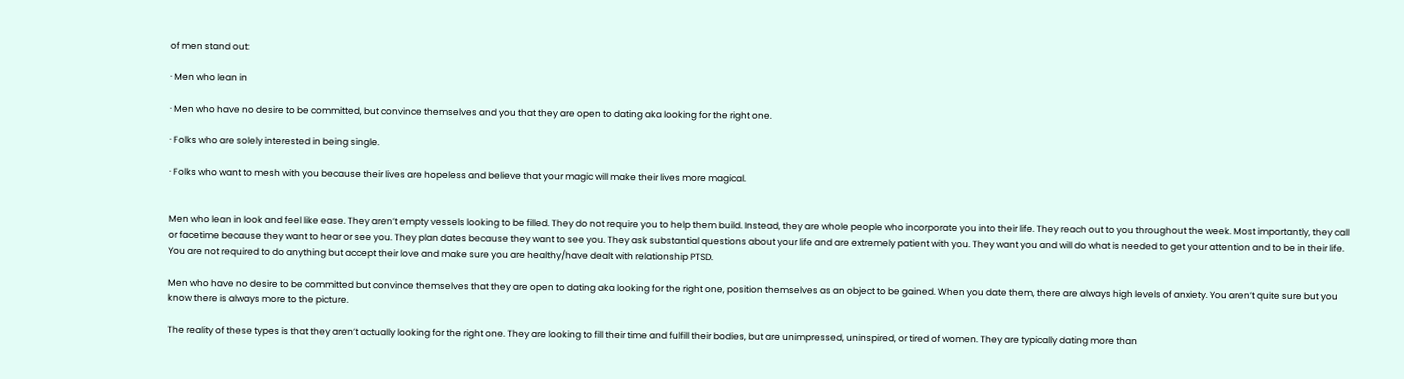of men stand out:

· Men who lean in

· Men who have no desire to be committed, but convince themselves and you that they are open to dating aka looking for the right one.

· Folks who are solely interested in being single.

· Folks who want to mesh with you because their lives are hopeless and believe that your magic will make their lives more magical.


Men who lean in look and feel like ease. They aren’t empty vessels looking to be filled. They do not require you to help them build. Instead, they are whole people who incorporate you into their life. They reach out to you throughout the week. Most importantly, they call or facetime because they want to hear or see you. They plan dates because they want to see you. They ask substantial questions about your life and are extremely patient with you. They want you and will do what is needed to get your attention and to be in their life. You are not required to do anything but accept their love and make sure you are healthy/have dealt with relationship PTSD.

Men who have no desire to be committed but convince themselves that they are open to dating aka looking for the right one, position themselves as an object to be gained. When you date them, there are always high levels of anxiety. You aren’t quite sure but you know there is always more to the picture.

The reality of these types is that they aren’t actually looking for the right one. They are looking to fill their time and fulfill their bodies, but are unimpressed, uninspired, or tired of women. They are typically dating more than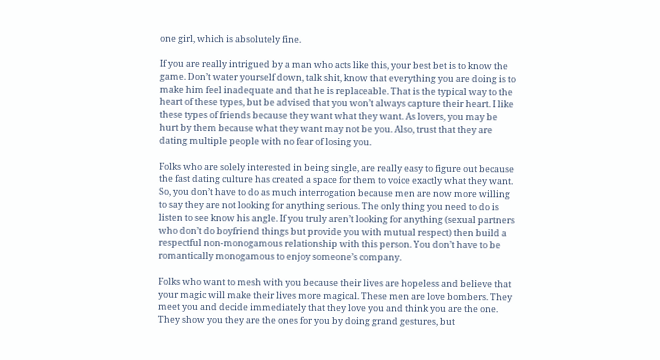one girl, which is absolutely fine.

If you are really intrigued by a man who acts like this, your best bet is to know the game. Don’t water yourself down, talk shit, know that everything you are doing is to make him feel inadequate and that he is replaceable. That is the typical way to the heart of these types, but be advised that you won’t always capture their heart. I like these types of friends because they want what they want. As lovers, you may be hurt by them because what they want may not be you. Also, trust that they are dating multiple people with no fear of losing you.

Folks who are solely interested in being single, are really easy to figure out because the fast dating culture has created a space for them to voice exactly what they want. So, you don’t have to do as much interrogation because men are now more willing to say they are not looking for anything serious. The only thing you need to do is listen to see know his angle. If you truly aren’t looking for anything (sexual partners who don’t do boyfriend things but provide you with mutual respect) then build a respectful non-monogamous relationship with this person. You don’t have to be romantically monogamous to enjoy someone’s company.

Folks who want to mesh with you because their lives are hopeless and believe that your magic will make their lives more magical. These men are love bombers. They meet you and decide immediately that they love you and think you are the one. They show you they are the ones for you by doing grand gestures, but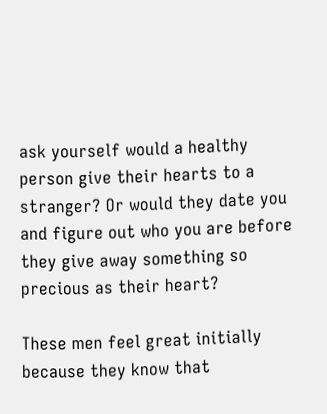ask yourself would a healthy person give their hearts to a stranger? Or would they date you and figure out who you are before they give away something so precious as their heart?

These men feel great initially because they know that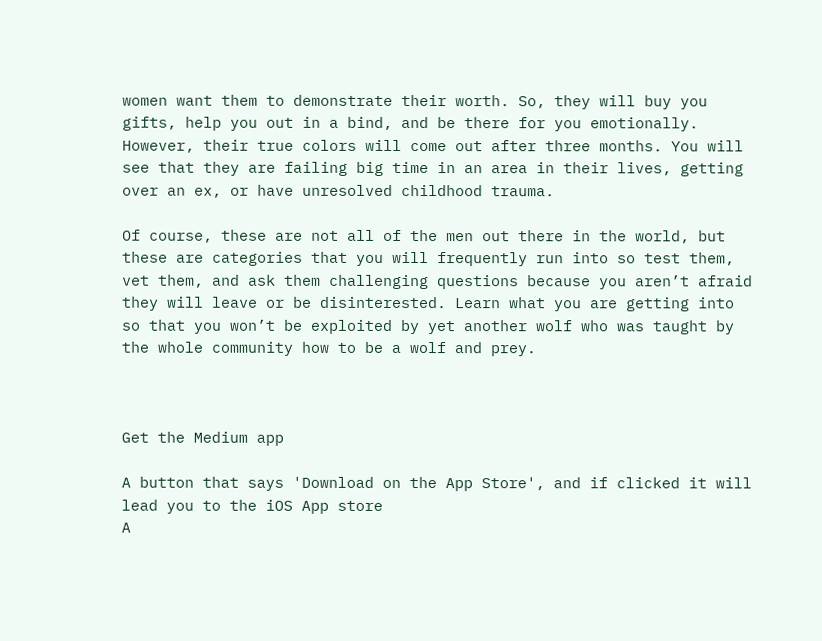women want them to demonstrate their worth. So, they will buy you gifts, help you out in a bind, and be there for you emotionally. However, their true colors will come out after three months. You will see that they are failing big time in an area in their lives, getting over an ex, or have unresolved childhood trauma.

Of course, these are not all of the men out there in the world, but these are categories that you will frequently run into so test them, vet them, and ask them challenging questions because you aren’t afraid they will leave or be disinterested. Learn what you are getting into so that you won’t be exploited by yet another wolf who was taught by the whole community how to be a wolf and prey.



Get the Medium app

A button that says 'Download on the App Store', and if clicked it will lead you to the iOS App store
A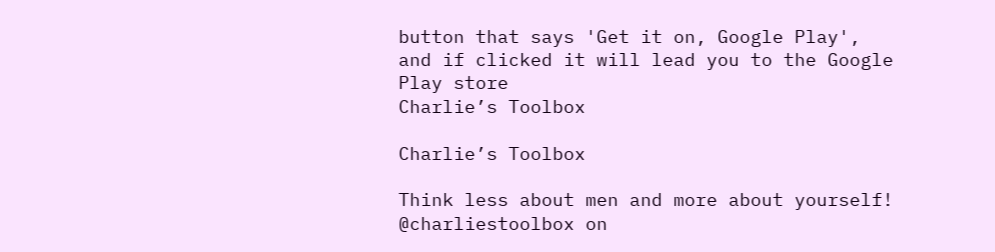button that says 'Get it on, Google Play', and if clicked it will lead you to the Google Play store
Charlie’s Toolbox

Charlie’s Toolbox

Think less about men and more about yourself! @charliestoolbox on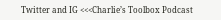Twitter and IG <<<Charlie’s Toolbox Podcast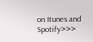on Itunes and Spotify>>>